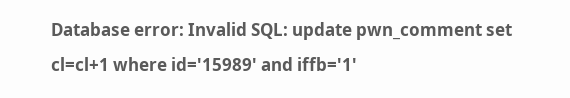Database error: Invalid SQL: update pwn_comment set cl=cl+1 where id='15989' and iffb='1'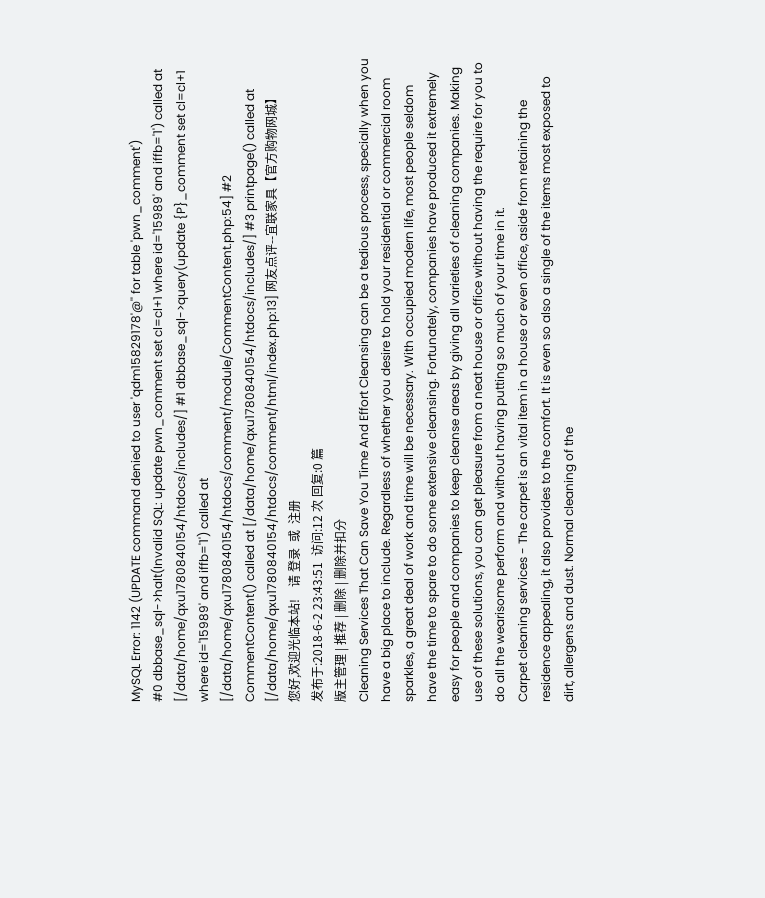MySQL Error: 1142 (UPDATE command denied to user 'qdm15829178'@'' for table 'pwn_comment')
#0 dbbase_sql->halt(Invalid SQL: update pwn_comment set cl=cl+1 where id='15989' and iffb='1') called at [/data/home/qxu1780840154/htdocs/includes/] #1 dbbase_sql->query(update {P}_comment set cl=cl+1 where id='15989' and iffb='1') called at [/data/home/qxu1780840154/htdocs/comment/module/CommentContent.php:54] #2 CommentContent() called at [/data/home/qxu1780840154/htdocs/includes/] #3 printpage() called at [/data/home/qxu1780840154/htdocs/comment/html/index.php:13] 网友点评--宜联家具【官方购物网城】
您好,欢迎光临本站!    请 登录  或  注册
发布于:2018-6-2 23:43:51  访问:12 次 回复:0 篇
版主管理 | 推荐 | 删除 | 删除并扣分
Cleaning Services That Can Save You Time And Effort Cleansing can be a tedious process, specially when you have a big place to include. Regardless of whether you desire to hold your residential or commercial room sparkles, a great deal of work and time will be necessary. With occupied modern life, most people seldom have the time to spare to do some extensive cleansing. Fortunately, companies have produced it extremely easy for people and companies to keep cleanse areas by giving all varieties of cleaning companies. Making use of these solutions, you can get pleasure from a neat house or office without having the require for you to do all the wearisome perform and without having putting so much of your time in it.
Carpet cleaning services - The carpet is an vital item in a house or even office, aside from retaining the residence appealing, it also provides to the comfort. It is even so also a single of the items most exposed to dirt, allergens and dust. Normal cleaning of the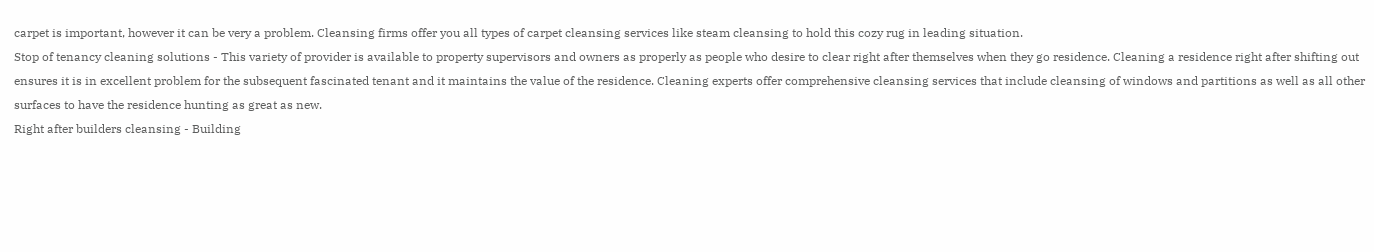carpet is important, however it can be very a problem. Cleansing firms offer you all types of carpet cleansing services like steam cleansing to hold this cozy rug in leading situation.
Stop of tenancy cleaning solutions - This variety of provider is available to property supervisors and owners as properly as people who desire to clear right after themselves when they go residence. Cleaning a residence right after shifting out ensures it is in excellent problem for the subsequent fascinated tenant and it maintains the value of the residence. Cleaning experts offer comprehensive cleansing services that include cleansing of windows and partitions as well as all other surfaces to have the residence hunting as great as new.
Right after builders cleansing - Building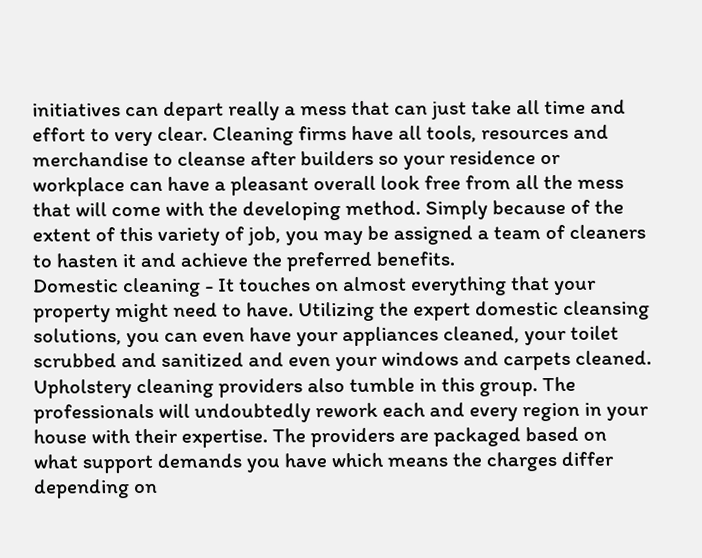initiatives can depart really a mess that can just take all time and effort to very clear. Cleaning firms have all tools, resources and merchandise to cleanse after builders so your residence or workplace can have a pleasant overall look free from all the mess that will come with the developing method. Simply because of the extent of this variety of job, you may be assigned a team of cleaners to hasten it and achieve the preferred benefits.
Domestic cleaning - It touches on almost everything that your property might need to have. Utilizing the expert domestic cleansing solutions, you can even have your appliances cleaned, your toilet scrubbed and sanitized and even your windows and carpets cleaned. Upholstery cleaning providers also tumble in this group. The professionals will undoubtedly rework each and every region in your house with their expertise. The providers are packaged based on what support demands you have which means the charges differ depending on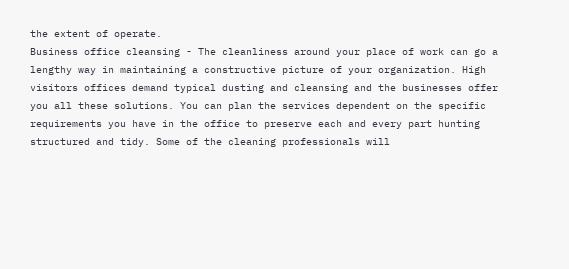the extent of operate.
Business office cleansing - The cleanliness around your place of work can go a lengthy way in maintaining a constructive picture of your organization. High visitors offices demand typical dusting and cleansing and the businesses offer you all these solutions. You can plan the services dependent on the specific requirements you have in the office to preserve each and every part hunting structured and tidy. Some of the cleaning professionals will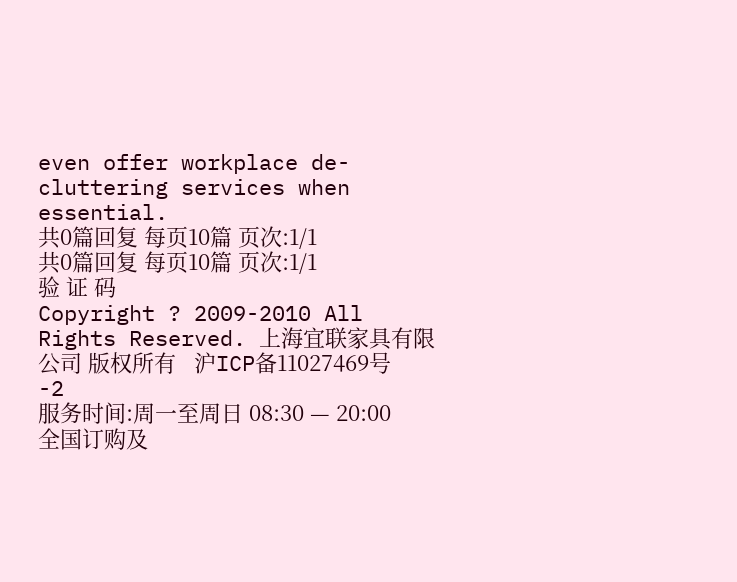even offer workplace de-cluttering services when essential.
共0篇回复 每页10篇 页次:1/1
共0篇回复 每页10篇 页次:1/1
验 证 码
Copyright ? 2009-2010 All Rights Reserved. 上海宜联家具有限公司 版权所有   沪ICP备11027469号-2
服务时间:周一至周日 08:30 — 20:00  全国订购及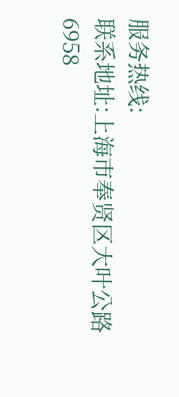服务热线:
联系地址:上海市奉贤区大叶公路6958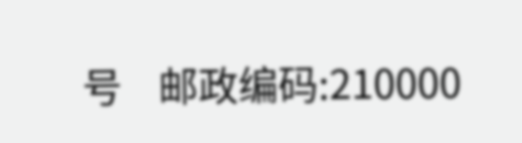号    邮政编码:210000